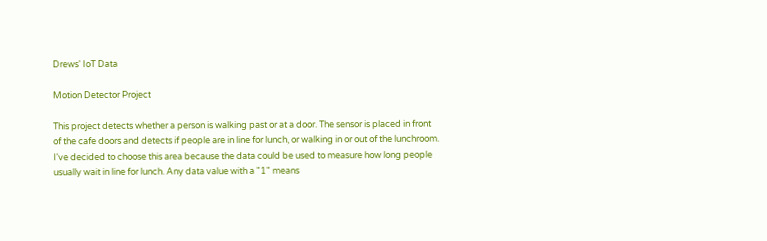Drews' IoT Data

Motion Detector Project

This project detects whether a person is walking past or at a door. The sensor is placed in front of the cafe doors and detects if people are in line for lunch, or walking in or out of the lunchroom. I've decided to choose this area because the data could be used to measure how long people usually wait in line for lunch. Any data value with a "1" means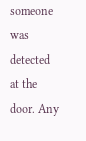someone was detected at the door. Any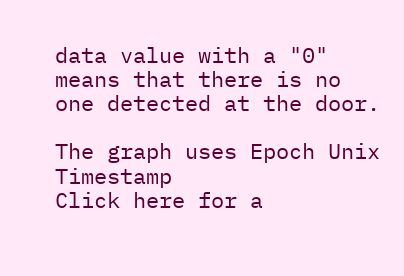data value with a "0" means that there is no one detected at the door.

The graph uses Epoch Unix Timestamp
Click here for a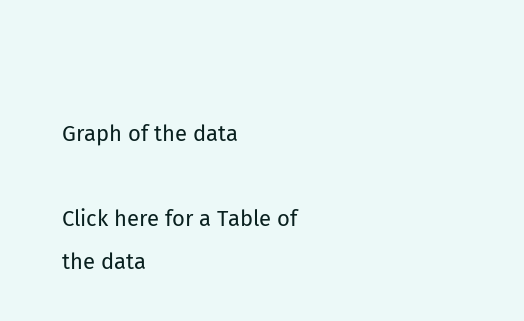Graph of the data

Click here for a Table of the data